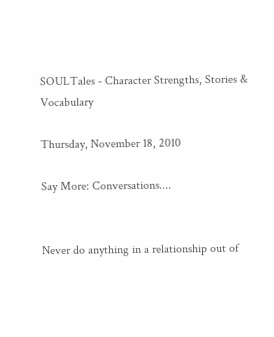SOULTales - Character Strengths, Stories & Vocabulary

Thursday, November 18, 2010

Say More: Conversations....


Never do anything in a relationship out of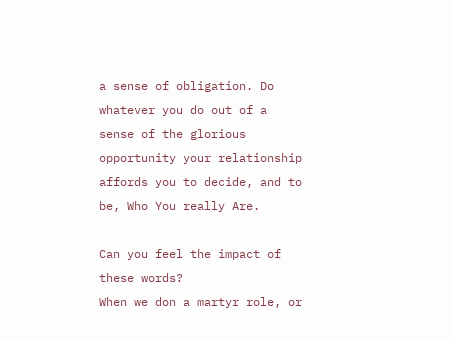a sense of obligation. Do whatever you do out of a sense of the glorious opportunity your relationship affords you to decide, and to be, Who You really Are.

Can you feel the impact of these words?
When we don a martyr role, or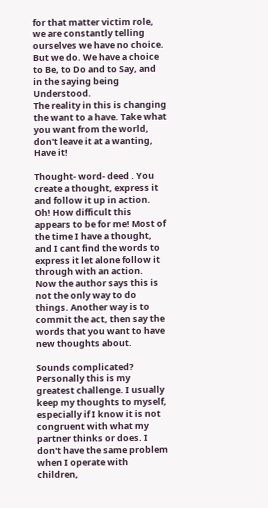for that matter victim role, we are constantly telling ourselves we have no choice.
But we do. We have a choice to Be, to Do and to Say, and in the saying being Understood.
The reality in this is changing the want to a have. Take what you want from the world, don't leave it at a wanting, Have it!

Thought- word- deed . You create a thought, express it and follow it up in action.
Oh! How difficult this appears to be for me! Most of the time I have a thought, and I cant find the words to express it let alone follow it through with an action.
Now the author says this is not the only way to do things. Another way is to commit the act, then say the words that you want to have new thoughts about.

Sounds complicated?
Personally this is my greatest challenge. I usually keep my thoughts to myself, especially if I know it is not congruent with what my partner thinks or does. I don't have the same problem when I operate with children,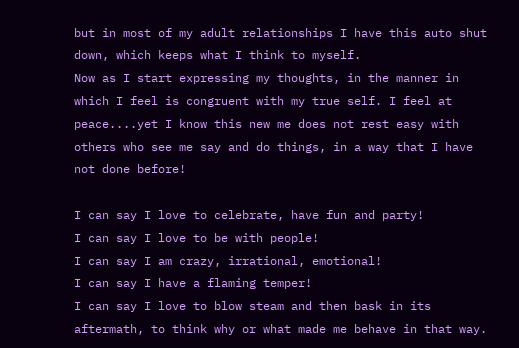but in most of my adult relationships I have this auto shut down, which keeps what I think to myself.
Now as I start expressing my thoughts, in the manner in which I feel is congruent with my true self. I feel at peace....yet I know this new me does not rest easy with others who see me say and do things, in a way that I have not done before!

I can say I love to celebrate, have fun and party!
I can say I love to be with people!
I can say I am crazy, irrational, emotional!
I can say I have a flaming temper!
I can say I love to blow steam and then bask in its aftermath, to think why or what made me behave in that way.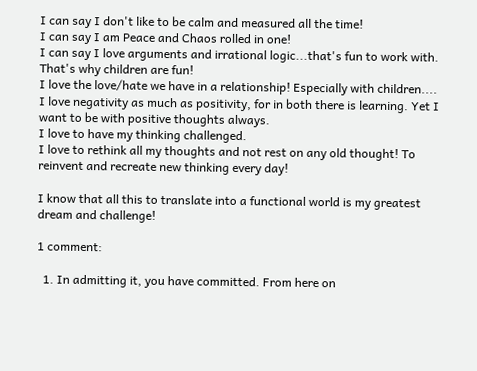I can say I don't like to be calm and measured all the time!
I can say I am Peace and Chaos rolled in one!
I can say I love arguments and irrational logic...that's fun to work with. That's why children are fun!
I love the love/hate we have in a relationship! Especially with children....
I love negativity as much as positivity, for in both there is learning. Yet I want to be with positive thoughts always.
I love to have my thinking challenged.
I love to rethink all my thoughts and not rest on any old thought! To reinvent and recreate new thinking every day!

I know that all this to translate into a functional world is my greatest dream and challenge!

1 comment:

  1. In admitting it, you have committed. From here on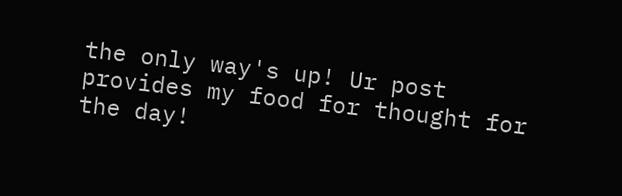the only way's up! Ur post provides my food for thought for the day!